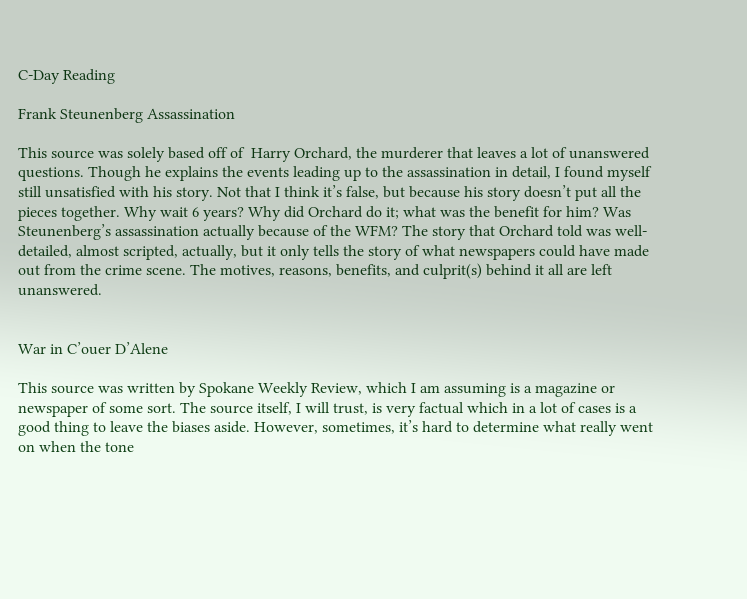C-Day Reading

Frank Steunenberg Assassination

This source was solely based off of  Harry Orchard, the murderer that leaves a lot of unanswered questions. Though he explains the events leading up to the assassination in detail, I found myself still unsatisfied with his story. Not that I think it’s false, but because his story doesn’t put all the pieces together. Why wait 6 years? Why did Orchard do it; what was the benefit for him? Was Steunenberg’s assassination actually because of the WFM? The story that Orchard told was well-detailed, almost scripted, actually, but it only tells the story of what newspapers could have made out from the crime scene. The motives, reasons, benefits, and culprit(s) behind it all are left unanswered.


War in C’ouer D’Alene

This source was written by Spokane Weekly Review, which I am assuming is a magazine or newspaper of some sort. The source itself, I will trust, is very factual which in a lot of cases is a good thing to leave the biases aside. However, sometimes, it’s hard to determine what really went on when the tone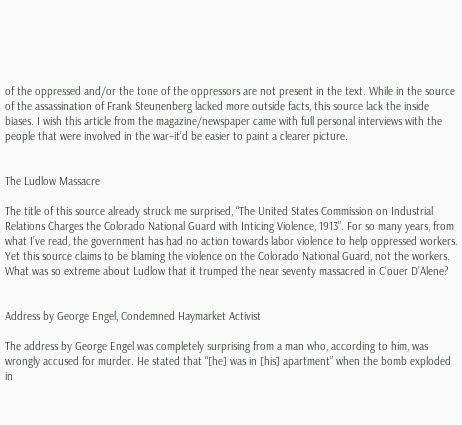of the oppressed and/or the tone of the oppressors are not present in the text. While in the source of the assassination of Frank Steunenberg lacked more outside facts, this source lack the inside biases. I wish this article from the magazine/newspaper came with full personal interviews with the people that were involved in the war–it’d be easier to paint a clearer picture.


The Ludlow Massacre

The title of this source already struck me surprised, “The United States Commission on Industrial Relations Charges the Colorado National Guard with Inticing Violence, 1913”. For so many years, from what I’ve read, the government has had no action towards labor violence to help oppressed workers. Yet this source claims to be blaming the violence on the Colorado National Guard, not the workers. What was so extreme about Ludlow that it trumped the near seventy massacred in C’ouer D’Alene?


Address by George Engel, Condemned Haymarket Activist

The address by George Engel was completely surprising from a man who, according to him, was wrongly accused for murder. He stated that “[he] was in [his] apartment” when the bomb exploded in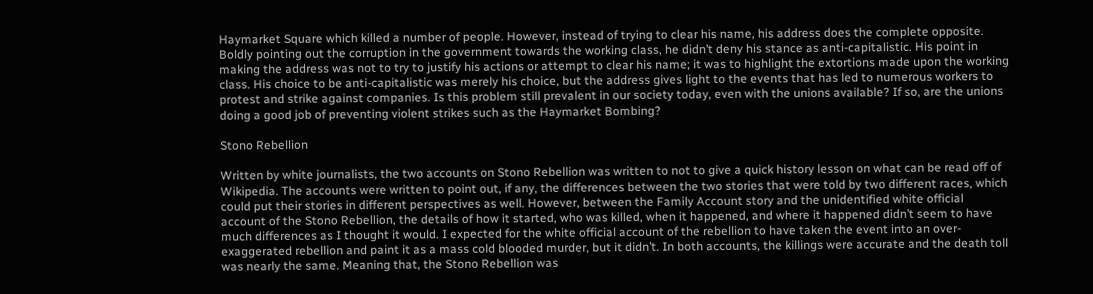Haymarket Square which killed a number of people. However, instead of trying to clear his name, his address does the complete opposite. Boldly pointing out the corruption in the government towards the working class, he didn’t deny his stance as anti-capitalistic. His point in making the address was not to try to justify his actions or attempt to clear his name; it was to highlight the extortions made upon the working class. His choice to be anti-capitalistic was merely his choice, but the address gives light to the events that has led to numerous workers to protest and strike against companies. Is this problem still prevalent in our society today, even with the unions available? If so, are the unions doing a good job of preventing violent strikes such as the Haymarket Bombing?

Stono Rebellion

Written by white journalists, the two accounts on Stono Rebellion was written to not to give a quick history lesson on what can be read off of Wikipedia. The accounts were written to point out, if any, the differences between the two stories that were told by two different races, which could put their stories in different perspectives as well. However, between the Family Account story and the unidentified white official account of the Stono Rebellion, the details of how it started, who was killed, when it happened, and where it happened didn’t seem to have much differences as I thought it would. I expected for the white official account of the rebellion to have taken the event into an over-exaggerated rebellion and paint it as a mass cold blooded murder, but it didn’t. In both accounts, the killings were accurate and the death toll was nearly the same. Meaning that, the Stono Rebellion was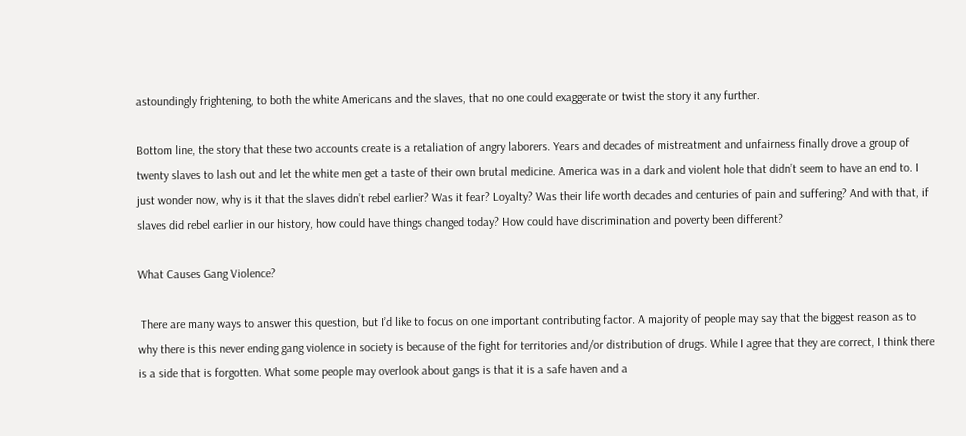astoundingly frightening, to both the white Americans and the slaves, that no one could exaggerate or twist the story it any further.

Bottom line, the story that these two accounts create is a retaliation of angry laborers. Years and decades of mistreatment and unfairness finally drove a group of twenty slaves to lash out and let the white men get a taste of their own brutal medicine. America was in a dark and violent hole that didn’t seem to have an end to. I just wonder now, why is it that the slaves didn’t rebel earlier? Was it fear? Loyalty? Was their life worth decades and centuries of pain and suffering? And with that, if slaves did rebel earlier in our history, how could have things changed today? How could have discrimination and poverty been different?

What Causes Gang Violence?

 There are many ways to answer this question, but I’d like to focus on one important contributing factor. A majority of people may say that the biggest reason as to why there is this never ending gang violence in society is because of the fight for territories and/or distribution of drugs. While I agree that they are correct, I think there is a side that is forgotten. What some people may overlook about gangs is that it is a safe haven and a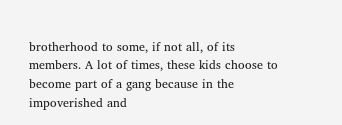brotherhood to some, if not all, of its members. A lot of times, these kids choose to become part of a gang because in the impoverished and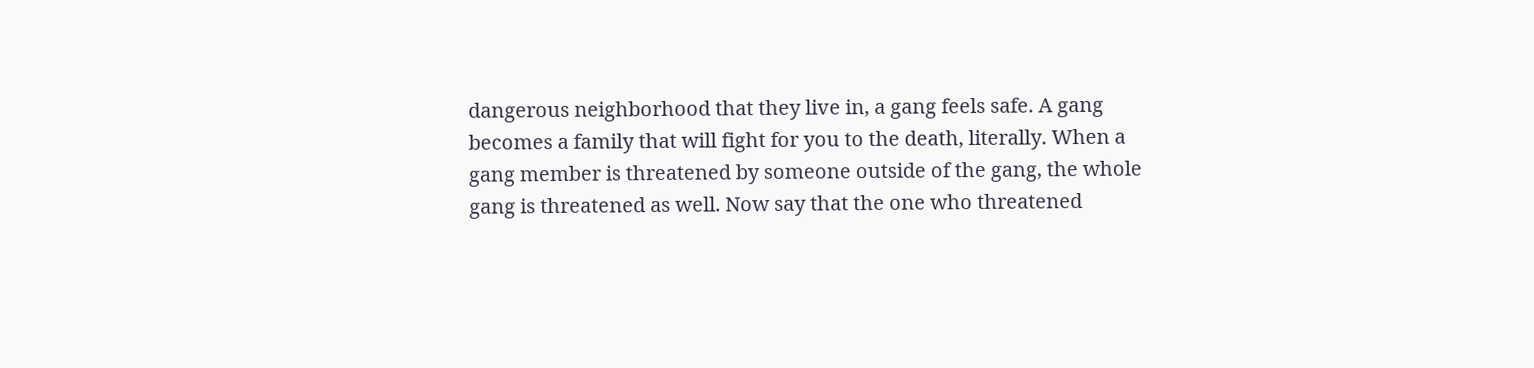dangerous neighborhood that they live in, a gang feels safe. A gang becomes a family that will fight for you to the death, literally. When a gang member is threatened by someone outside of the gang, the whole gang is threatened as well. Now say that the one who threatened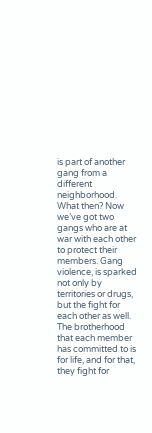is part of another gang from a different neighborhood. What then? Now we’ve got two gangs who are at war with each other to protect their members. Gang violence, is sparked not only by territories or drugs, but the fight for each other as well. The brotherhood that each member has committed to is for life, and for that, they fight for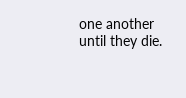one another until they die.